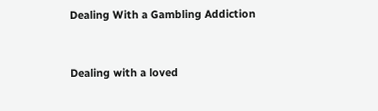Dealing With a Gambling Addiction


Dealing with a loved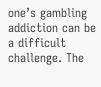one’s gambling addiction can be a difficult challenge. The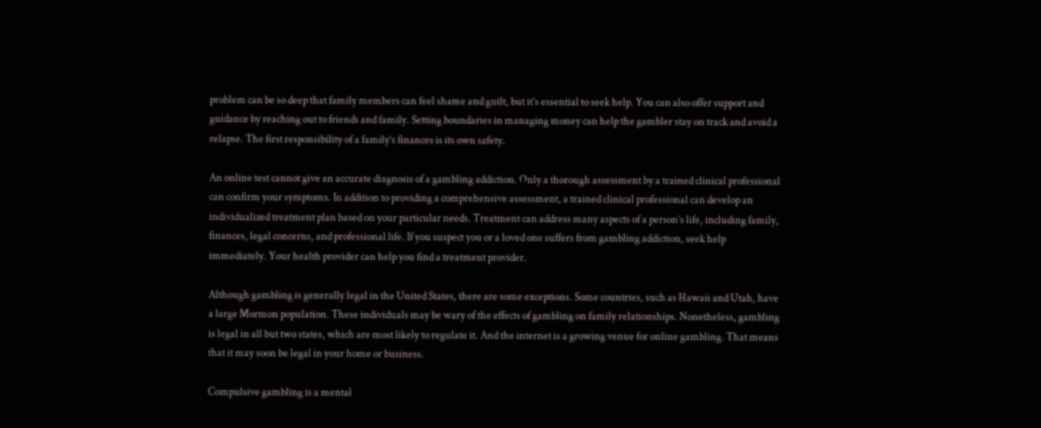problem can be so deep that family members can feel shame and guilt, but it’s essential to seek help. You can also offer support and guidance by reaching out to friends and family. Setting boundaries in managing money can help the gambler stay on track and avoid a relapse. The first responsibility of a family’s finances is its own safety.

An online test cannot give an accurate diagnosis of a gambling addiction. Only a thorough assessment by a trained clinical professional can confirm your symptoms. In addition to providing a comprehensive assessment, a trained clinical professional can develop an individualized treatment plan based on your particular needs. Treatment can address many aspects of a person’s life, including family, finances, legal concerns, and professional life. If you suspect you or a loved one suffers from gambling addiction, seek help immediately. Your health provider can help you find a treatment provider.

Although gambling is generally legal in the United States, there are some exceptions. Some countries, such as Hawaii and Utah, have a large Mormon population. These individuals may be wary of the effects of gambling on family relationships. Nonetheless, gambling is legal in all but two states, which are most likely to regulate it. And the internet is a growing venue for online gambling. That means that it may soon be legal in your home or business.

Compulsive gambling is a mental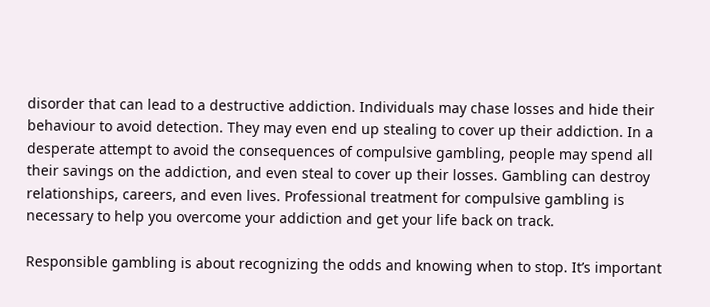disorder that can lead to a destructive addiction. Individuals may chase losses and hide their behaviour to avoid detection. They may even end up stealing to cover up their addiction. In a desperate attempt to avoid the consequences of compulsive gambling, people may spend all their savings on the addiction, and even steal to cover up their losses. Gambling can destroy relationships, careers, and even lives. Professional treatment for compulsive gambling is necessary to help you overcome your addiction and get your life back on track.

Responsible gambling is about recognizing the odds and knowing when to stop. It’s important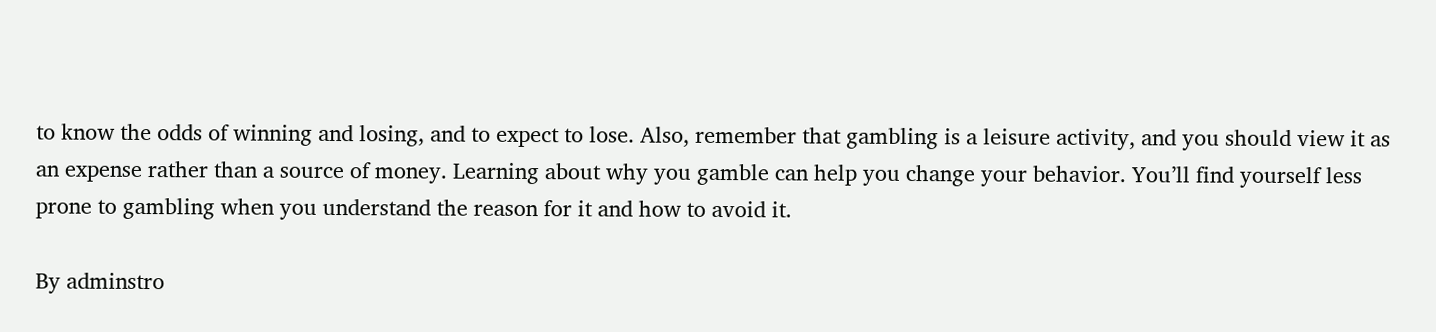to know the odds of winning and losing, and to expect to lose. Also, remember that gambling is a leisure activity, and you should view it as an expense rather than a source of money. Learning about why you gamble can help you change your behavior. You’ll find yourself less prone to gambling when you understand the reason for it and how to avoid it.

By adminstro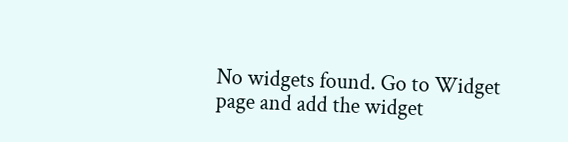No widgets found. Go to Widget page and add the widget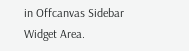in Offcanvas Sidebar Widget Area.